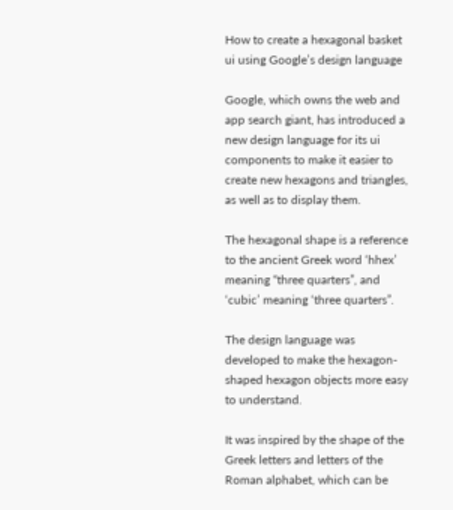How to create a hexagonal basket ui using Google’s design language

Google, which owns the web and app search giant, has introduced a new design language for its ui components to make it easier to create new hexagons and triangles, as well as to display them.

The hexagonal shape is a reference to the ancient Greek word ‘hhex’ meaning “three quarters”, and ‘cubic’ meaning ‘three quarters”.

The design language was developed to make the hexagon-shaped hexagon objects more easy to understand.

It was inspired by the shape of the Greek letters and letters of the Roman alphabet, which can be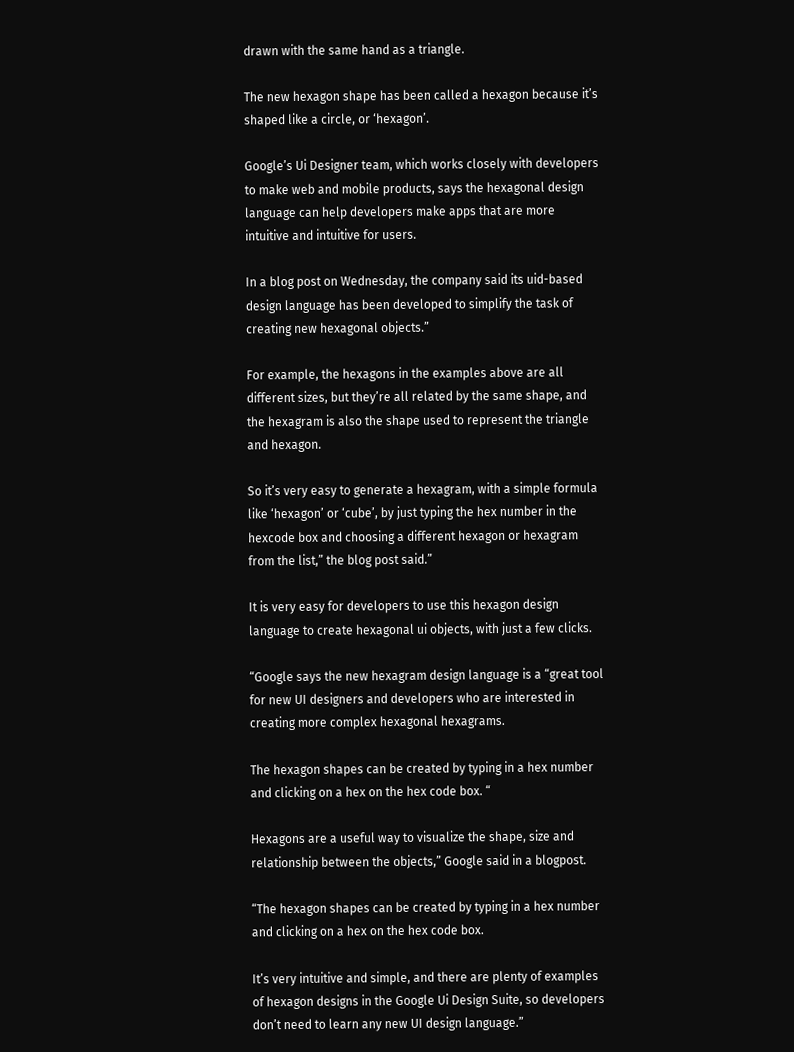drawn with the same hand as a triangle.

The new hexagon shape has been called a hexagon because it’s shaped like a circle, or ‘hexagon’.

Google’s Ui Designer team, which works closely with developers to make web and mobile products, says the hexagonal design language can help developers make apps that are more intuitive and intuitive for users.

In a blog post on Wednesday, the company said its uid-based design language has been developed to simplify the task of creating new hexagonal objects.”

For example, the hexagons in the examples above are all different sizes, but they’re all related by the same shape, and the hexagram is also the shape used to represent the triangle and hexagon.

So it’s very easy to generate a hexagram, with a simple formula like ‘hexagon’ or ‘cube’, by just typing the hex number in the hexcode box and choosing a different hexagon or hexagram from the list,” the blog post said.”

It is very easy for developers to use this hexagon design language to create hexagonal ui objects, with just a few clicks.

“Google says the new hexagram design language is a “great tool for new UI designers and developers who are interested in creating more complex hexagonal hexagrams.

The hexagon shapes can be created by typing in a hex number and clicking on a hex on the hex code box. “

Hexagons are a useful way to visualize the shape, size and relationship between the objects,” Google said in a blogpost.

“The hexagon shapes can be created by typing in a hex number and clicking on a hex on the hex code box.

It’s very intuitive and simple, and there are plenty of examples of hexagon designs in the Google Ui Design Suite, so developers don’t need to learn any new UI design language.”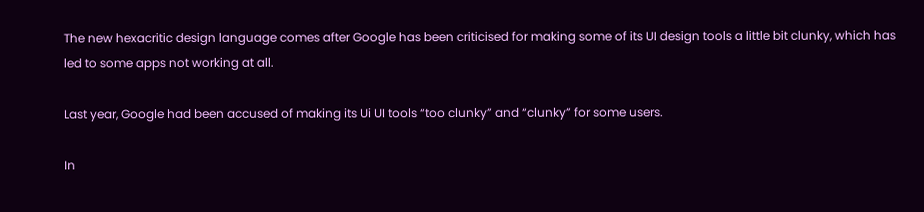The new hexacritic design language comes after Google has been criticised for making some of its UI design tools a little bit clunky, which has led to some apps not working at all.

Last year, Google had been accused of making its Ui UI tools “too clunky” and “clunky” for some users.

In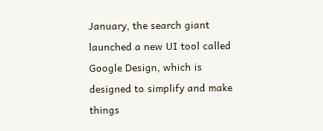January, the search giant launched a new UI tool called Google Design, which is designed to simplify and make things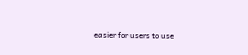easier for users to use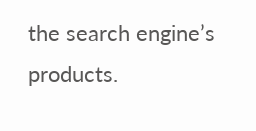the search engine’s products.